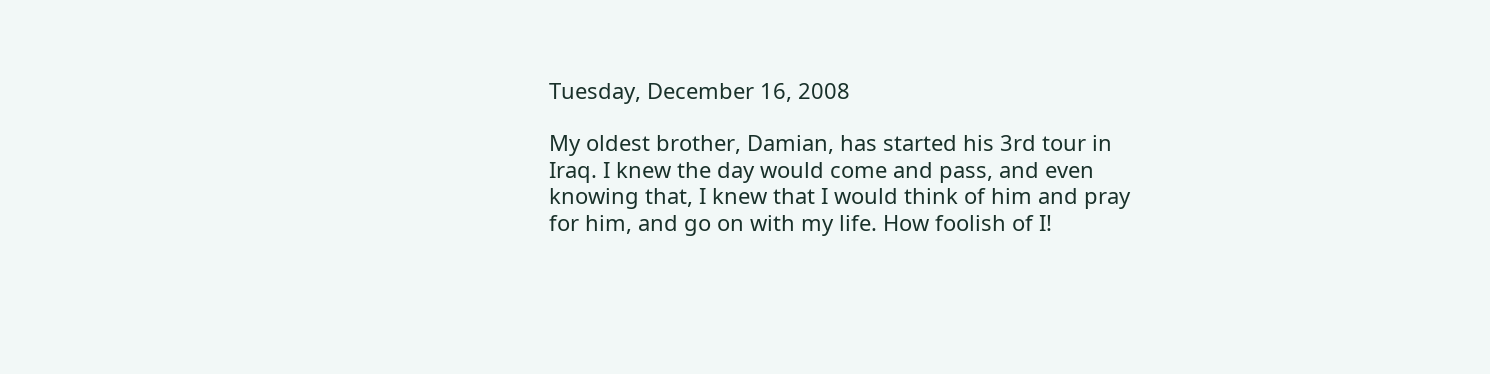Tuesday, December 16, 2008

My oldest brother, Damian, has started his 3rd tour in Iraq. I knew the day would come and pass, and even knowing that, I knew that I would think of him and pray for him, and go on with my life. How foolish of I!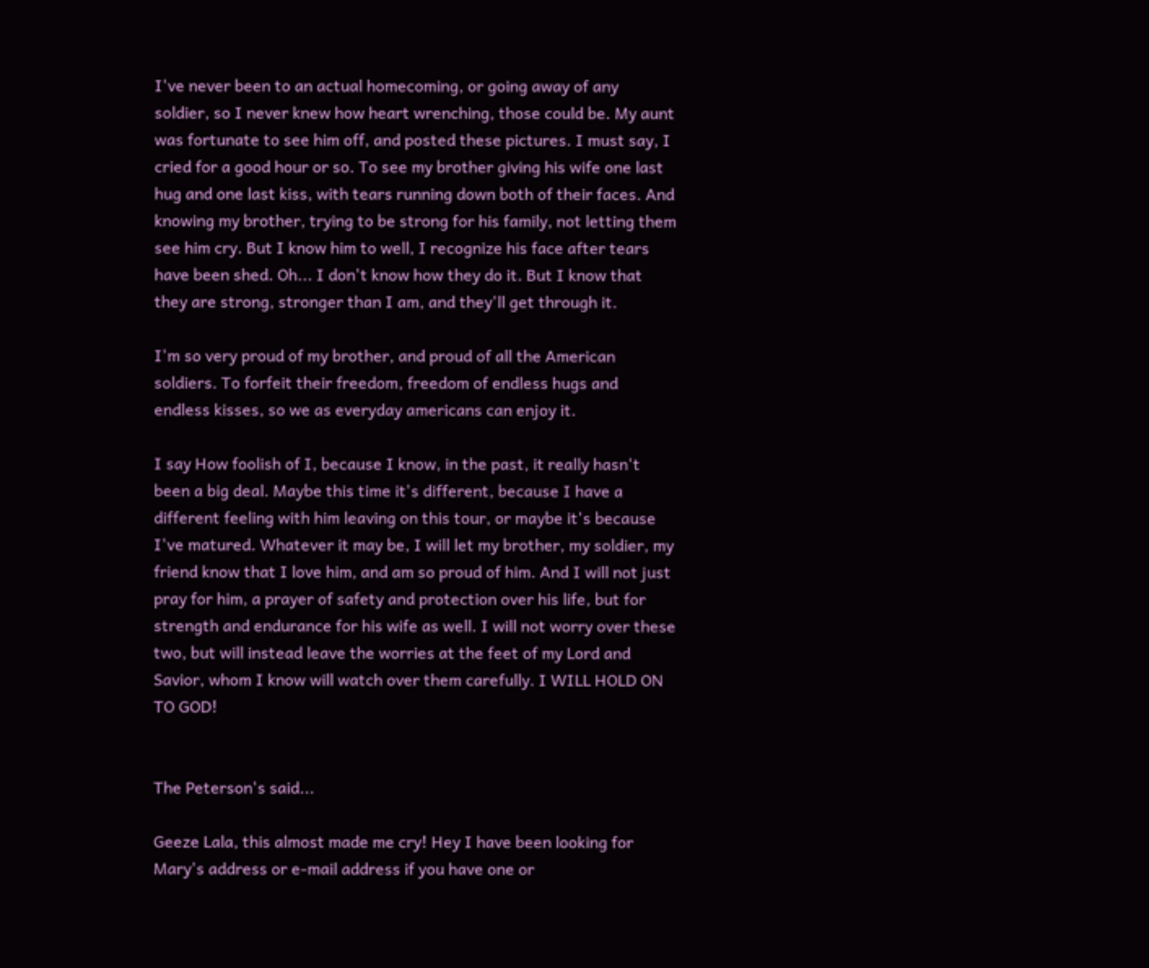I've never been to an actual homecoming, or going away of any soldier, so I never knew how heart wrenching, those could be. My aunt was fortunate to see him off, and posted these pictures. I must say, I cried for a good hour or so. To see my brother giving his wife one last hug and one last kiss, with tears running down both of their faces. And knowing my brother, trying to be strong for his family, not letting them see him cry. But I know him to well, I recognize his face after tears have been shed. Oh... I don't know how they do it. But I know that they are strong, stronger than I am, and they'll get through it.

I'm so very proud of my brother, and proud of all the American soldiers. To forfeit their freedom, freedom of endless hugs and endless kisses, so we as everyday americans can enjoy it.

I say How foolish of I, because I know, in the past, it really hasn't been a big deal. Maybe this time it's different, because I have a different feeling with him leaving on this tour, or maybe it's because I've matured. Whatever it may be, I will let my brother, my soldier, my friend know that I love him, and am so proud of him. And I will not just pray for him, a prayer of safety and protection over his life, but for strength and endurance for his wife as well. I will not worry over these two, but will instead leave the worries at the feet of my Lord and Savior, whom I know will watch over them carefully. I WILL HOLD ON TO GOD!


The Peterson's said...

Geeze Lala, this almost made me cry! Hey I have been looking for Mary's address or e-mail address if you have one or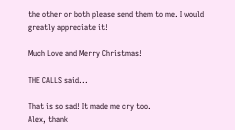the other or both please send them to me. I would greatly appreciate it!

Much Love and Merry Christmas!

THE CALLS said...

That is so sad! It made me cry too.
Alex, thank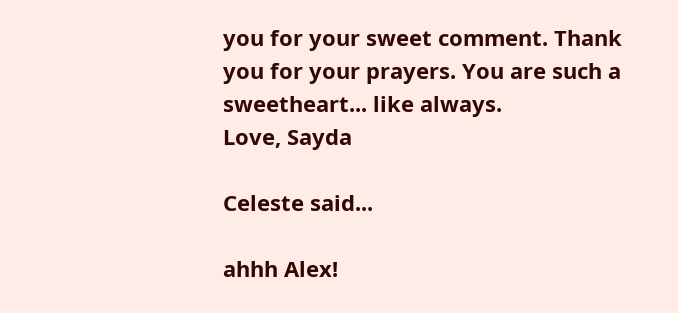you for your sweet comment. Thank you for your prayers. You are such a sweetheart... like always.
Love, Sayda

Celeste said...

ahhh Alex!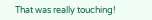That was really touching!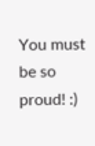You must be so proud! :)